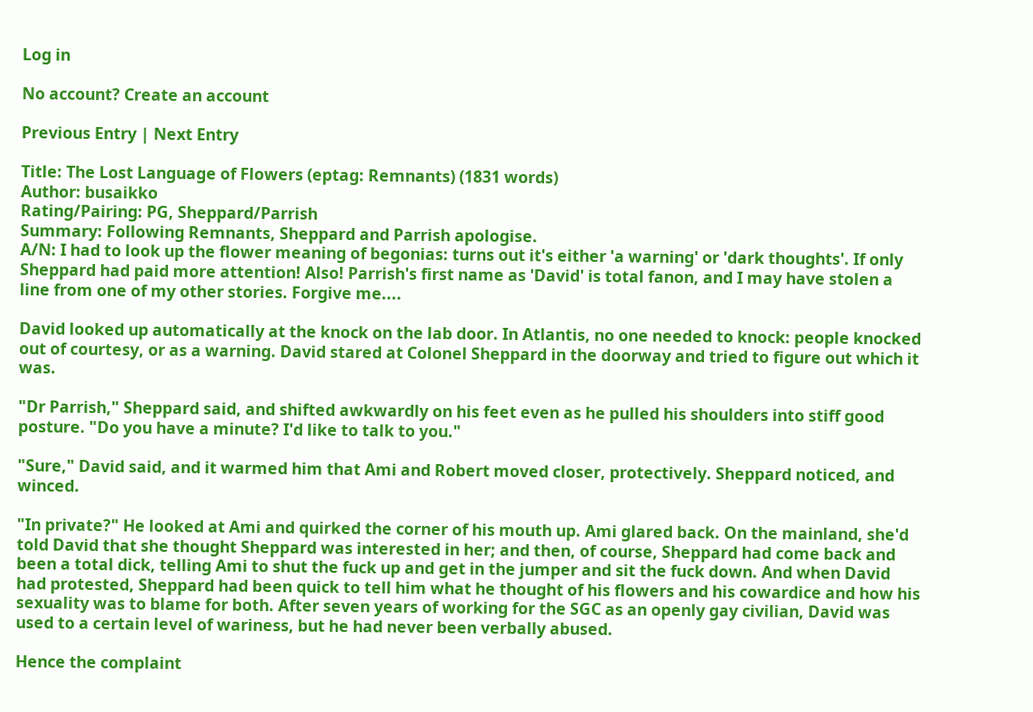Log in

No account? Create an account

Previous Entry | Next Entry

Title: The Lost Language of Flowers (eptag: Remnants) (1831 words)
Author: busaikko
Rating/Pairing: PG, Sheppard/Parrish
Summary: Following Remnants, Sheppard and Parrish apologise.
A/N: I had to look up the flower meaning of begonias: turns out it's either 'a warning' or 'dark thoughts'. If only Sheppard had paid more attention! Also! Parrish's first name as 'David' is total fanon, and I may have stolen a line from one of my other stories. Forgive me....

David looked up automatically at the knock on the lab door. In Atlantis, no one needed to knock: people knocked out of courtesy, or as a warning. David stared at Colonel Sheppard in the doorway and tried to figure out which it was.

"Dr Parrish," Sheppard said, and shifted awkwardly on his feet even as he pulled his shoulders into stiff good posture. "Do you have a minute? I'd like to talk to you."

"Sure," David said, and it warmed him that Ami and Robert moved closer, protectively. Sheppard noticed, and winced.

"In private?" He looked at Ami and quirked the corner of his mouth up. Ami glared back. On the mainland, she'd told David that she thought Sheppard was interested in her; and then, of course, Sheppard had come back and been a total dick, telling Ami to shut the fuck up and get in the jumper and sit the fuck down. And when David had protested, Sheppard had been quick to tell him what he thought of his flowers and his cowardice and how his sexuality was to blame for both. After seven years of working for the SGC as an openly gay civilian, David was used to a certain level of wariness, but he had never been verbally abused.

Hence the complaint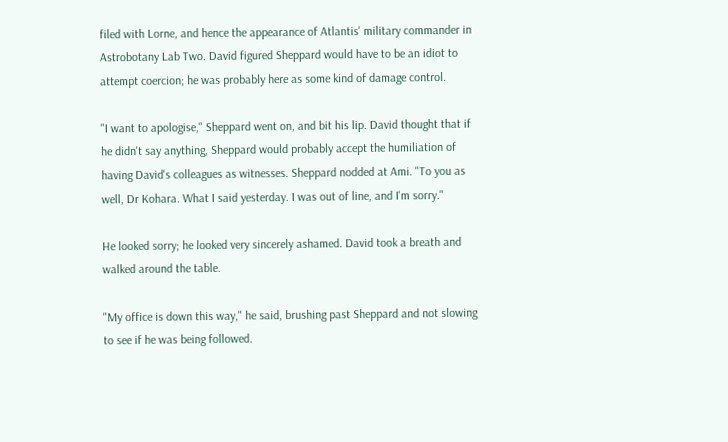filed with Lorne, and hence the appearance of Atlantis' military commander in Astrobotany Lab Two. David figured Sheppard would have to be an idiot to attempt coercion; he was probably here as some kind of damage control.

"I want to apologise," Sheppard went on, and bit his lip. David thought that if he didn't say anything, Sheppard would probably accept the humiliation of having David's colleagues as witnesses. Sheppard nodded at Ami. "To you as well, Dr Kohara. What I said yesterday. I was out of line, and I'm sorry."

He looked sorry; he looked very sincerely ashamed. David took a breath and walked around the table.

"My office is down this way," he said, brushing past Sheppard and not slowing to see if he was being followed.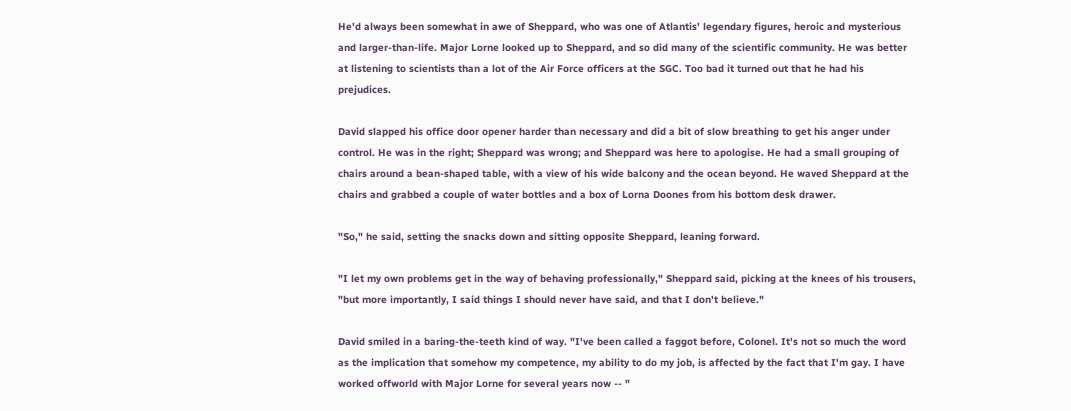He'd always been somewhat in awe of Sheppard, who was one of Atlantis' legendary figures, heroic and mysterious and larger-than-life. Major Lorne looked up to Sheppard, and so did many of the scientific community. He was better at listening to scientists than a lot of the Air Force officers at the SGC. Too bad it turned out that he had his prejudices.

David slapped his office door opener harder than necessary and did a bit of slow breathing to get his anger under control. He was in the right; Sheppard was wrong; and Sheppard was here to apologise. He had a small grouping of chairs around a bean-shaped table, with a view of his wide balcony and the ocean beyond. He waved Sheppard at the chairs and grabbed a couple of water bottles and a box of Lorna Doones from his bottom desk drawer.

"So," he said, setting the snacks down and sitting opposite Sheppard, leaning forward.

"I let my own problems get in the way of behaving professionally," Sheppard said, picking at the knees of his trousers, "but more importantly, I said things I should never have said, and that I don't believe."

David smiled in a baring-the-teeth kind of way. "I've been called a faggot before, Colonel. It's not so much the word as the implication that somehow my competence, my ability to do my job, is affected by the fact that I'm gay. I have worked offworld with Major Lorne for several years now -- "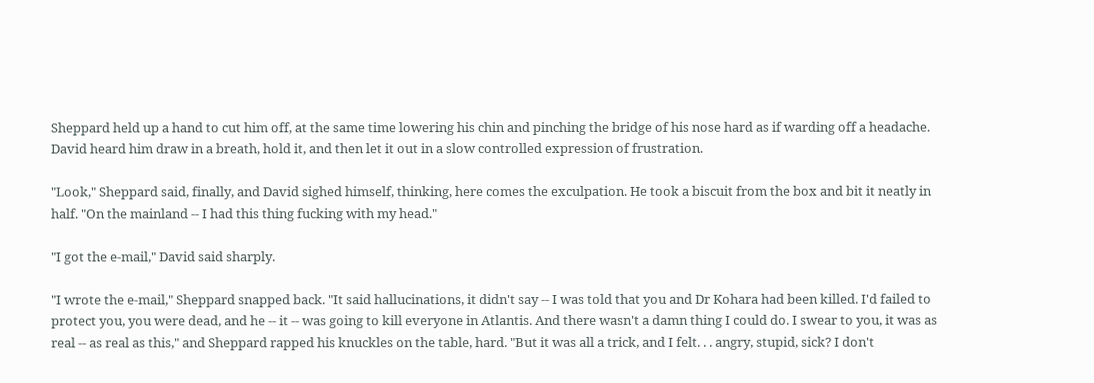Sheppard held up a hand to cut him off, at the same time lowering his chin and pinching the bridge of his nose hard as if warding off a headache. David heard him draw in a breath, hold it, and then let it out in a slow controlled expression of frustration.

"Look," Sheppard said, finally, and David sighed himself, thinking, here comes the exculpation. He took a biscuit from the box and bit it neatly in half. "On the mainland -- I had this thing fucking with my head."

"I got the e-mail," David said sharply.

"I wrote the e-mail," Sheppard snapped back. "It said hallucinations, it didn't say -- I was told that you and Dr Kohara had been killed. I'd failed to protect you, you were dead, and he -- it -- was going to kill everyone in Atlantis. And there wasn't a damn thing I could do. I swear to you, it was as real -- as real as this," and Sheppard rapped his knuckles on the table, hard. "But it was all a trick, and I felt. . . angry, stupid, sick? I don't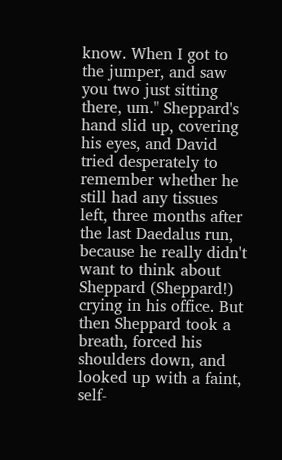know. When I got to the jumper, and saw you two just sitting there, um." Sheppard's hand slid up, covering his eyes, and David tried desperately to remember whether he still had any tissues left, three months after the last Daedalus run, because he really didn't want to think about Sheppard (Sheppard!) crying in his office. But then Sheppard took a breath, forced his shoulders down, and looked up with a faint, self-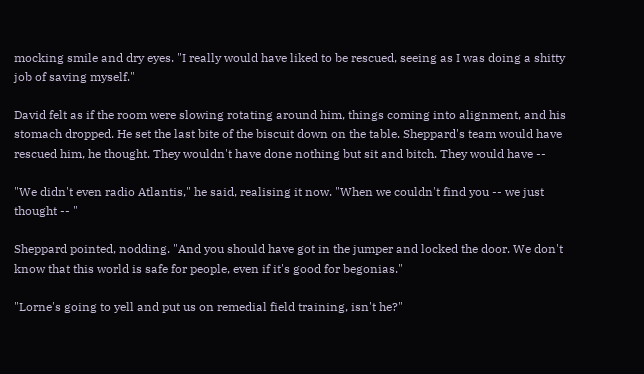mocking smile and dry eyes. "I really would have liked to be rescued, seeing as I was doing a shitty job of saving myself."

David felt as if the room were slowing rotating around him, things coming into alignment, and his stomach dropped. He set the last bite of the biscuit down on the table. Sheppard's team would have rescued him, he thought. They wouldn't have done nothing but sit and bitch. They would have --

"We didn't even radio Atlantis," he said, realising it now. "When we couldn't find you -- we just thought -- "

Sheppard pointed, nodding. "And you should have got in the jumper and locked the door. We don't know that this world is safe for people, even if it's good for begonias."

"Lorne's going to yell and put us on remedial field training, isn't he?"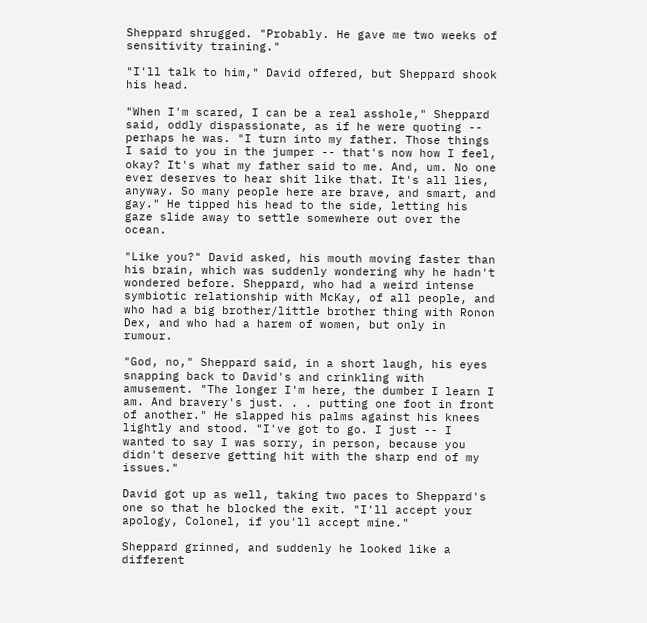Sheppard shrugged. "Probably. He gave me two weeks of sensitivity training."

"I'll talk to him," David offered, but Sheppard shook his head.

"When I'm scared, I can be a real asshole," Sheppard said, oddly dispassionate, as if he were quoting -- perhaps he was. "I turn into my father. Those things I said to you in the jumper -- that's now how I feel, okay? It's what my father said to me. And, um. No one ever deserves to hear shit like that. It's all lies, anyway. So many people here are brave, and smart, and gay." He tipped his head to the side, letting his gaze slide away to settle somewhere out over the ocean.

"Like you?" David asked, his mouth moving faster than his brain, which was suddenly wondering why he hadn't wondered before. Sheppard, who had a weird intense symbiotic relationship with McKay, of all people, and who had a big brother/little brother thing with Ronon Dex, and who had a harem of women, but only in rumour.

"God, no," Sheppard said, in a short laugh, his eyes snapping back to David's and crinkling with amusement. "The longer I'm here, the dumber I learn I am. And bravery's just. . . putting one foot in front of another." He slapped his palms against his knees lightly and stood. "I've got to go. I just -- I wanted to say I was sorry, in person, because you didn't deserve getting hit with the sharp end of my issues."

David got up as well, taking two paces to Sheppard's one so that he blocked the exit. "I'll accept your apology, Colonel, if you'll accept mine."

Sheppard grinned, and suddenly he looked like a different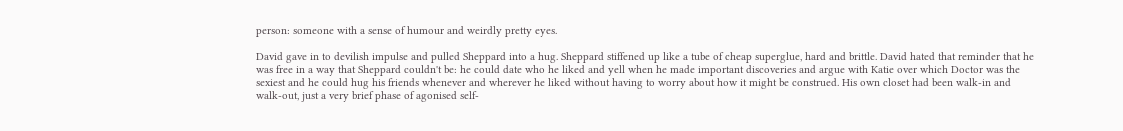person: someone with a sense of humour and weirdly pretty eyes.

David gave in to devilish impulse and pulled Sheppard into a hug. Sheppard stiffened up like a tube of cheap superglue, hard and brittle. David hated that reminder that he was free in a way that Sheppard couldn't be: he could date who he liked and yell when he made important discoveries and argue with Katie over which Doctor was the sexiest and he could hug his friends whenever and wherever he liked without having to worry about how it might be construed. His own closet had been walk-in and walk-out, just a very brief phase of agonised self-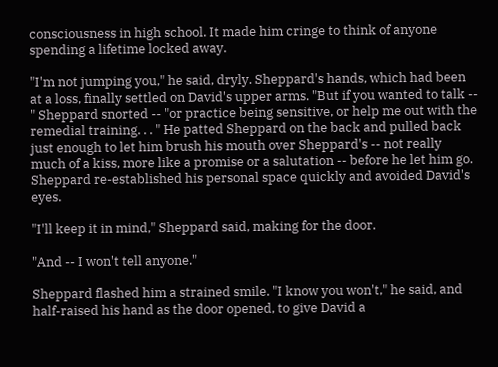consciousness in high school. It made him cringe to think of anyone spending a lifetime locked away.

"I'm not jumping you," he said, dryly. Sheppard's hands, which had been at a loss, finally settled on David's upper arms. "But if you wanted to talk -- " Sheppard snorted -- "or practice being sensitive, or help me out with the remedial training. . . " He patted Sheppard on the back and pulled back just enough to let him brush his mouth over Sheppard's -- not really much of a kiss, more like a promise or a salutation -- before he let him go. Sheppard re-established his personal space quickly and avoided David's eyes.

"I'll keep it in mind," Sheppard said, making for the door.

"And -- I won't tell anyone."

Sheppard flashed him a strained smile. "I know you won't," he said, and half-raised his hand as the door opened, to give David a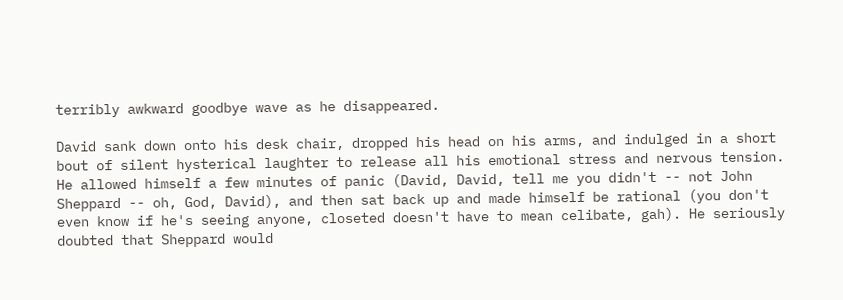terribly awkward goodbye wave as he disappeared.

David sank down onto his desk chair, dropped his head on his arms, and indulged in a short bout of silent hysterical laughter to release all his emotional stress and nervous tension. He allowed himself a few minutes of panic (David, David, tell me you didn't -- not John Sheppard -- oh, God, David), and then sat back up and made himself be rational (you don't even know if he's seeing anyone, closeted doesn't have to mean celibate, gah). He seriously doubted that Sheppard would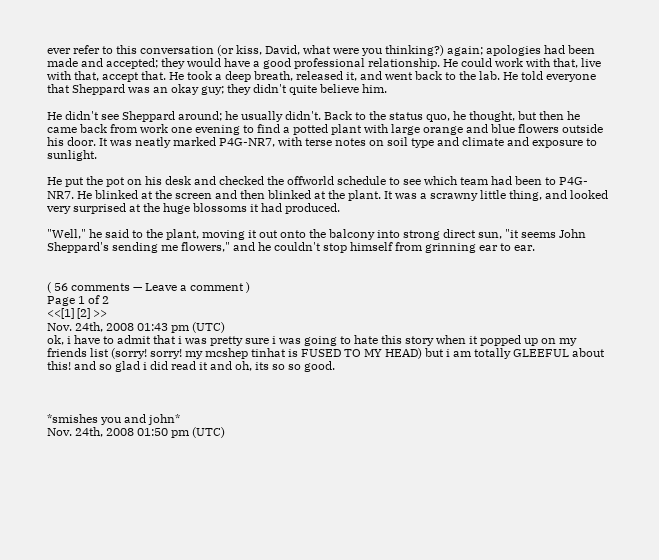ever refer to this conversation (or kiss, David, what were you thinking?) again; apologies had been made and accepted; they would have a good professional relationship. He could work with that, live with that, accept that. He took a deep breath, released it, and went back to the lab. He told everyone that Sheppard was an okay guy; they didn't quite believe him.

He didn't see Sheppard around; he usually didn't. Back to the status quo, he thought, but then he came back from work one evening to find a potted plant with large orange and blue flowers outside his door. It was neatly marked P4G-NR7, with terse notes on soil type and climate and exposure to sunlight.

He put the pot on his desk and checked the offworld schedule to see which team had been to P4G-NR7. He blinked at the screen and then blinked at the plant. It was a scrawny little thing, and looked very surprised at the huge blossoms it had produced.

"Well," he said to the plant, moving it out onto the balcony into strong direct sun, "it seems John Sheppard's sending me flowers," and he couldn't stop himself from grinning ear to ear.


( 56 comments — Leave a comment )
Page 1 of 2
<<[1] [2] >>
Nov. 24th, 2008 01:43 pm (UTC)
ok, i have to admit that i was pretty sure i was going to hate this story when it popped up on my friends list (sorry! sorry! my mcshep tinhat is FUSED TO MY HEAD) but i am totally GLEEFUL about this! and so glad i did read it and oh, its so so good.



*smishes you and john*
Nov. 24th, 2008 01:50 pm (UTC)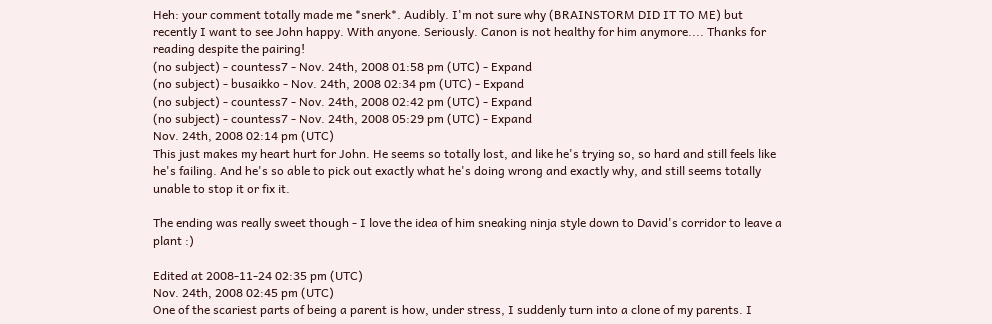Heh: your comment totally made me *snerk*. Audibly. I'm not sure why (BRAINSTORM DID IT TO ME) but recently I want to see John happy. With anyone. Seriously. Canon is not healthy for him anymore.... Thanks for reading despite the pairing!
(no subject) - countess7 - Nov. 24th, 2008 01:58 pm (UTC) - Expand
(no subject) - busaikko - Nov. 24th, 2008 02:34 pm (UTC) - Expand
(no subject) - countess7 - Nov. 24th, 2008 02:42 pm (UTC) - Expand
(no subject) - countess7 - Nov. 24th, 2008 05:29 pm (UTC) - Expand
Nov. 24th, 2008 02:14 pm (UTC)
This just makes my heart hurt for John. He seems so totally lost, and like he's trying so, so hard and still feels like he's failing. And he's so able to pick out exactly what he's doing wrong and exactly why, and still seems totally unable to stop it or fix it.

The ending was really sweet though - I love the idea of him sneaking ninja style down to David's corridor to leave a plant :)

Edited at 2008-11-24 02:35 pm (UTC)
Nov. 24th, 2008 02:45 pm (UTC)
One of the scariest parts of being a parent is how, under stress, I suddenly turn into a clone of my parents. I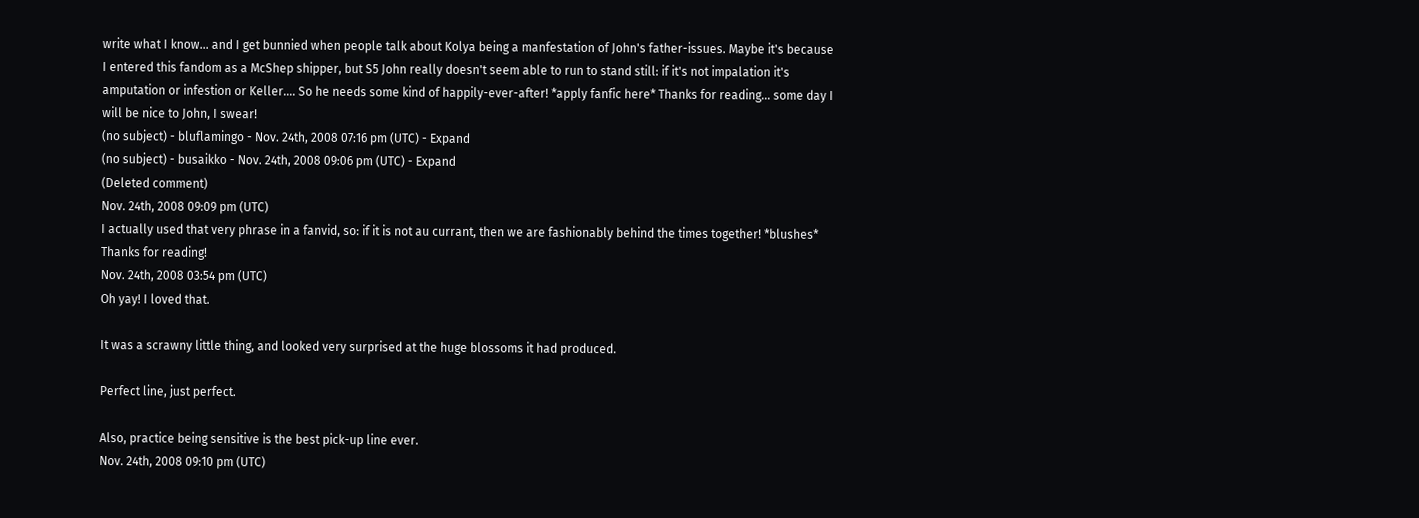write what I know... and I get bunnied when people talk about Kolya being a manfestation of John's father-issues. Maybe it's because I entered this fandom as a McShep shipper, but S5 John really doesn't seem able to run to stand still: if it's not impalation it's amputation or infestion or Keller.... So he needs some kind of happily-ever-after! *apply fanfic here* Thanks for reading... some day I will be nice to John, I swear!
(no subject) - bluflamingo - Nov. 24th, 2008 07:16 pm (UTC) - Expand
(no subject) - busaikko - Nov. 24th, 2008 09:06 pm (UTC) - Expand
(Deleted comment)
Nov. 24th, 2008 09:09 pm (UTC)
I actually used that very phrase in a fanvid, so: if it is not au currant, then we are fashionably behind the times together! *blushes* Thanks for reading!
Nov. 24th, 2008 03:54 pm (UTC)
Oh yay! I loved that.

It was a scrawny little thing, and looked very surprised at the huge blossoms it had produced.

Perfect line, just perfect.

Also, practice being sensitive is the best pick-up line ever.
Nov. 24th, 2008 09:10 pm (UTC)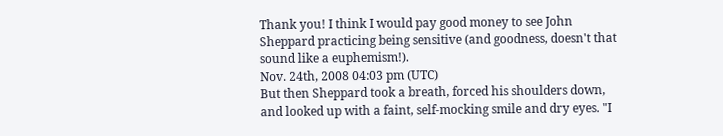Thank you! I think I would pay good money to see John Sheppard practicing being sensitive (and goodness, doesn't that sound like a euphemism!).
Nov. 24th, 2008 04:03 pm (UTC)
But then Sheppard took a breath, forced his shoulders down, and looked up with a faint, self-mocking smile and dry eyes. "I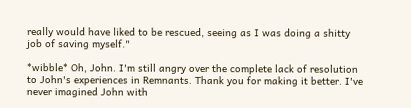really would have liked to be rescued, seeing as I was doing a shitty job of saving myself."

*wibble* Oh, John. I'm still angry over the complete lack of resolution to John's experiences in Remnants. Thank you for making it better. I've never imagined John with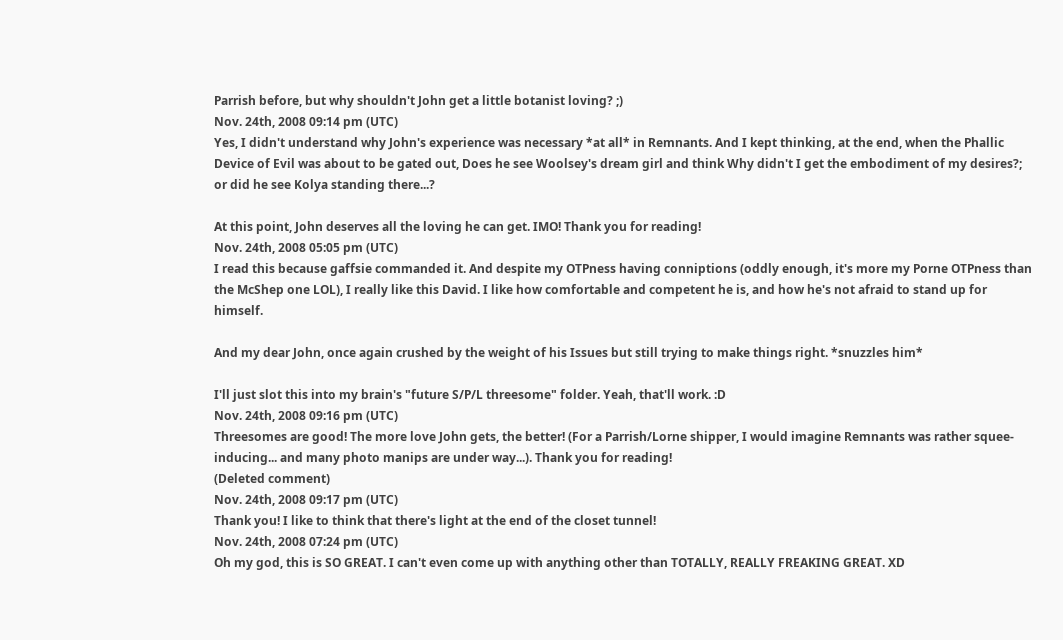Parrish before, but why shouldn't John get a little botanist loving? ;)
Nov. 24th, 2008 09:14 pm (UTC)
Yes, I didn't understand why John's experience was necessary *at all* in Remnants. And I kept thinking, at the end, when the Phallic Device of Evil was about to be gated out, Does he see Woolsey's dream girl and think Why didn't I get the embodiment of my desires?; or did he see Kolya standing there...?

At this point, John deserves all the loving he can get. IMO! Thank you for reading!
Nov. 24th, 2008 05:05 pm (UTC)
I read this because gaffsie commanded it. And despite my OTPness having conniptions (oddly enough, it's more my Porne OTPness than the McShep one LOL), I really like this David. I like how comfortable and competent he is, and how he's not afraid to stand up for himself.

And my dear John, once again crushed by the weight of his Issues but still trying to make things right. *snuzzles him*

I'll just slot this into my brain's "future S/P/L threesome" folder. Yeah, that'll work. :D
Nov. 24th, 2008 09:16 pm (UTC)
Threesomes are good! The more love John gets, the better! (For a Parrish/Lorne shipper, I would imagine Remnants was rather squee-inducing... and many photo manips are under way...). Thank you for reading!
(Deleted comment)
Nov. 24th, 2008 09:17 pm (UTC)
Thank you! I like to think that there's light at the end of the closet tunnel!
Nov. 24th, 2008 07:24 pm (UTC)
Oh my god, this is SO GREAT. I can't even come up with anything other than TOTALLY, REALLY FREAKING GREAT. XD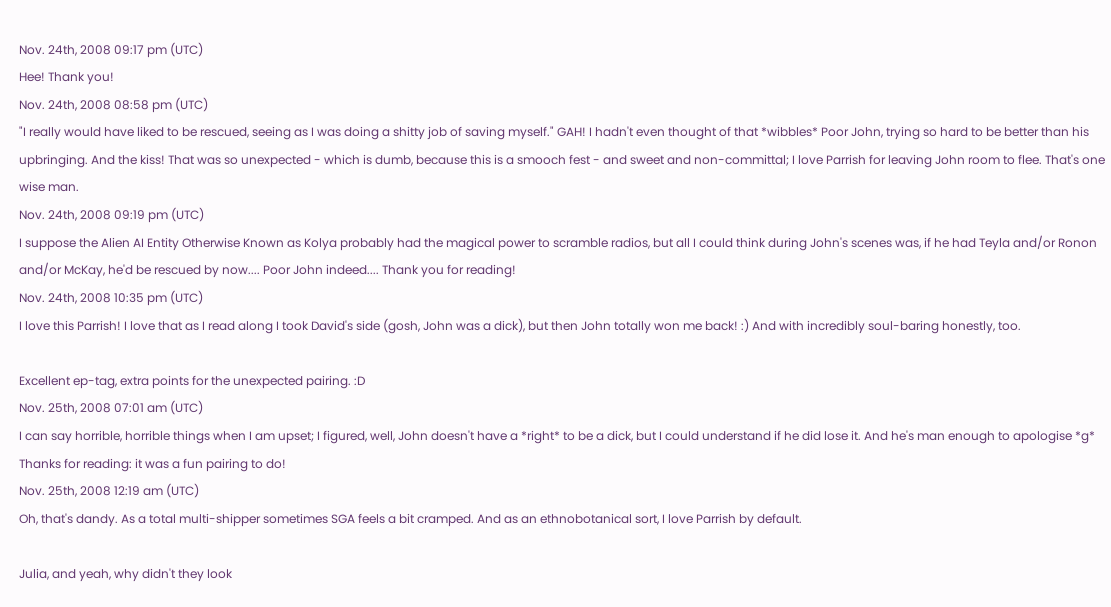Nov. 24th, 2008 09:17 pm (UTC)
Hee! Thank you!
Nov. 24th, 2008 08:58 pm (UTC)
"I really would have liked to be rescued, seeing as I was doing a shitty job of saving myself." GAH! I hadn't even thought of that *wibbles* Poor John, trying so hard to be better than his upbringing. And the kiss! That was so unexpected - which is dumb, because this is a smooch fest - and sweet and non-committal; I love Parrish for leaving John room to flee. That's one wise man.
Nov. 24th, 2008 09:19 pm (UTC)
I suppose the Alien AI Entity Otherwise Known as Kolya probably had the magical power to scramble radios, but all I could think during John's scenes was, if he had Teyla and/or Ronon and/or McKay, he'd be rescued by now.... Poor John indeed.... Thank you for reading!
Nov. 24th, 2008 10:35 pm (UTC)
I love this Parrish! I love that as I read along I took David's side (gosh, John was a dick), but then John totally won me back! :) And with incredibly soul-baring honestly, too.

Excellent ep-tag, extra points for the unexpected pairing. :D
Nov. 25th, 2008 07:01 am (UTC)
I can say horrible, horrible things when I am upset; I figured, well, John doesn't have a *right* to be a dick, but I could understand if he did lose it. And he's man enough to apologise *g* Thanks for reading: it was a fun pairing to do!
Nov. 25th, 2008 12:19 am (UTC)
Oh, that's dandy. As a total multi-shipper sometimes SGA feels a bit cramped. And as an ethnobotanical sort, I love Parrish by default.

Julia, and yeah, why didn't they look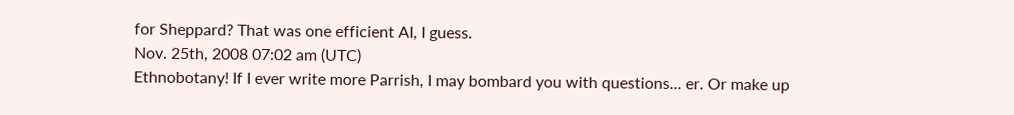for Sheppard? That was one efficient AI, I guess.
Nov. 25th, 2008 07:02 am (UTC)
Ethnobotany! If I ever write more Parrish, I may bombard you with questions... er. Or make up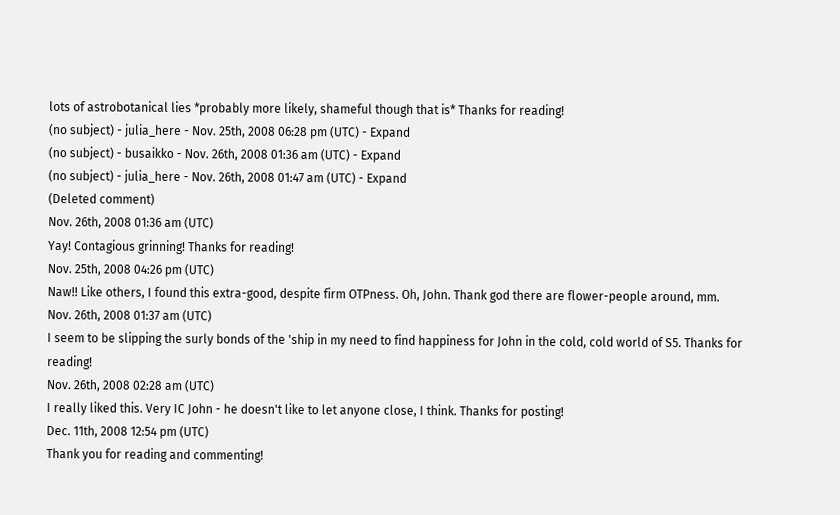lots of astrobotanical lies *probably more likely, shameful though that is* Thanks for reading!
(no subject) - julia_here - Nov. 25th, 2008 06:28 pm (UTC) - Expand
(no subject) - busaikko - Nov. 26th, 2008 01:36 am (UTC) - Expand
(no subject) - julia_here - Nov. 26th, 2008 01:47 am (UTC) - Expand
(Deleted comment)
Nov. 26th, 2008 01:36 am (UTC)
Yay! Contagious grinning! Thanks for reading!
Nov. 25th, 2008 04:26 pm (UTC)
Naw!! Like others, I found this extra-good, despite firm OTPness. Oh, John. Thank god there are flower-people around, mm.
Nov. 26th, 2008 01:37 am (UTC)
I seem to be slipping the surly bonds of the 'ship in my need to find happiness for John in the cold, cold world of S5. Thanks for reading!
Nov. 26th, 2008 02:28 am (UTC)
I really liked this. Very IC John - he doesn't like to let anyone close, I think. Thanks for posting!
Dec. 11th, 2008 12:54 pm (UTC)
Thank you for reading and commenting!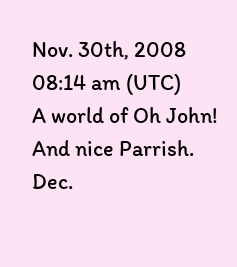Nov. 30th, 2008 08:14 am (UTC)
A world of Oh John! And nice Parrish.
Dec.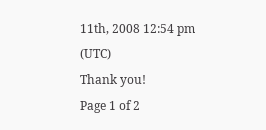11th, 2008 12:54 pm (UTC)
Thank you!
Page 1 of 2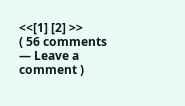<<[1] [2] >>
( 56 comments — Leave a comment )